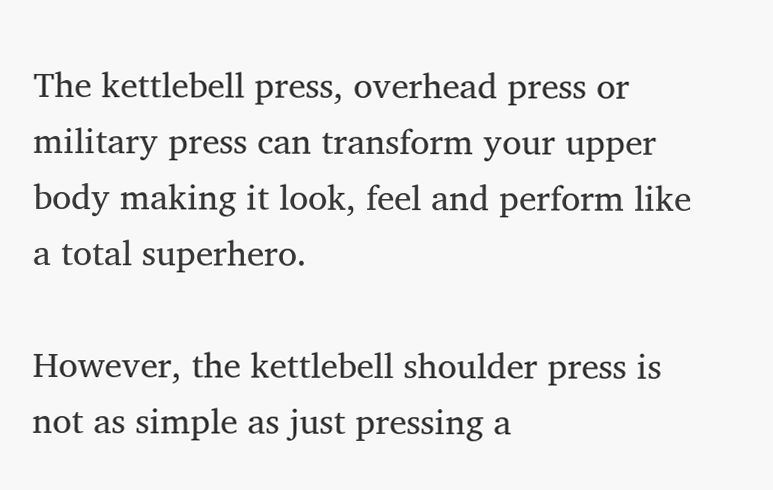The kettlebell press, overhead press or military press can transform your upper body making it look, feel and perform like a total superhero.

However, the kettlebell shoulder press is not as simple as just pressing a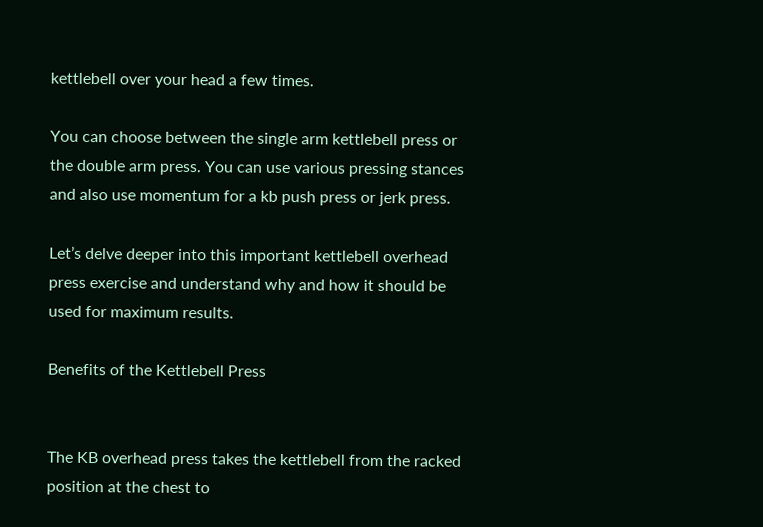kettlebell over your head a few times.

You can choose between the single arm kettlebell press or the double arm press. You can use various pressing stances and also use momentum for a kb push press or jerk press.

Let’s delve deeper into this important kettlebell overhead press exercise and understand why and how it should be used for maximum results.

Benefits of the Kettlebell Press


The KB overhead press takes the kettlebell from the racked position at the chest to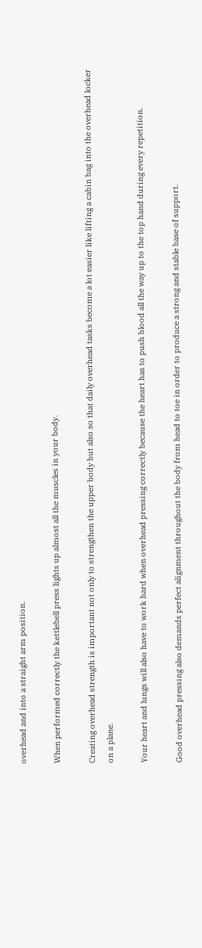overhead and into a straight arm position.

When performed correctly the kettlebell press lights up almost all the muscles in your body.

Creating overhead strength is important not only to strengthen the upper body but also so that daily overhead tasks become a lot easier like lifting a cabin bag into the overhead locker on a plane.

Your heart and lungs will also have to work hard when overhead pressing correctly because the heart has to push blood all the way up to the top hand during every repetition.

Good overhead pressing also demands perfect alignment throughout the body from head to toe in order to produce a strong and stable base of support.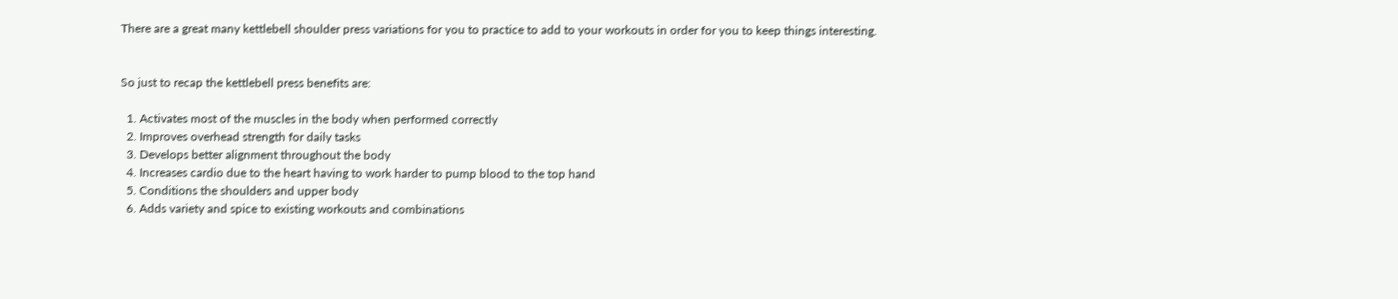There are a great many kettlebell shoulder press variations for you to practice to add to your workouts in order for you to keep things interesting.


So just to recap the kettlebell press benefits are:

  1. Activates most of the muscles in the body when performed correctly
  2. Improves overhead strength for daily tasks
  3. Develops better alignment throughout the body
  4. Increases cardio due to the heart having to work harder to pump blood to the top hand
  5. Conditions the shoulders and upper body
  6. Adds variety and spice to existing workouts and combinations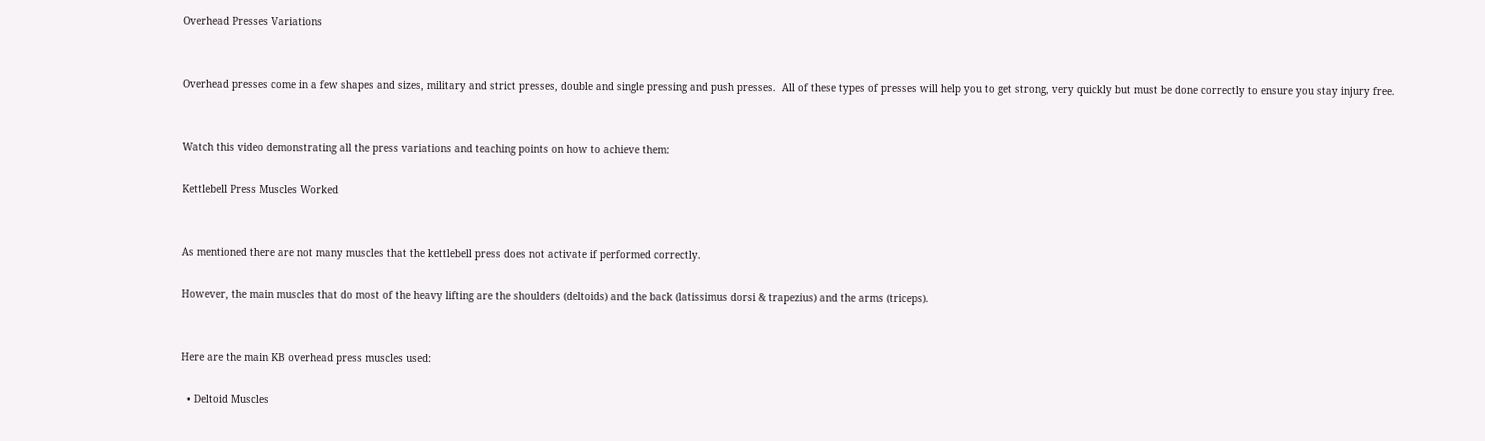Overhead Presses Variations


Overhead presses come in a few shapes and sizes, military and strict presses, double and single pressing and push presses.  All of these types of presses will help you to get strong, very quickly but must be done correctly to ensure you stay injury free.


Watch this video demonstrating all the press variations and teaching points on how to achieve them:

Kettlebell Press Muscles Worked


As mentioned there are not many muscles that the kettlebell press does not activate if performed correctly.

However, the main muscles that do most of the heavy lifting are the shoulders (deltoids) and the back (latissimus dorsi & trapezius) and the arms (triceps).


Here are the main KB overhead press muscles used:

  • Deltoid Muscles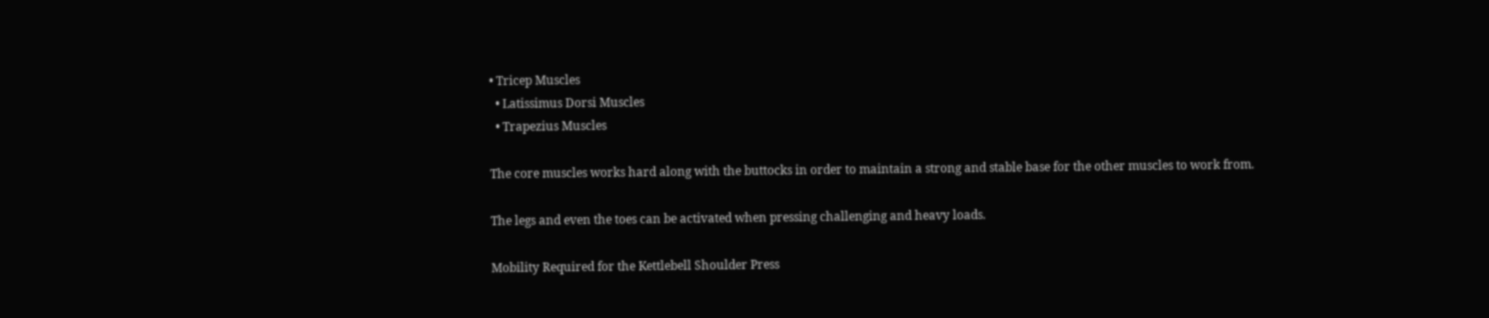• Tricep Muscles
  • Latissimus Dorsi Muscles
  • Trapezius Muscles

The core muscles works hard along with the buttocks in order to maintain a strong and stable base for the other muscles to work from.

The legs and even the toes can be activated when pressing challenging and heavy loads.

Mobility Required for the Kettlebell Shoulder Press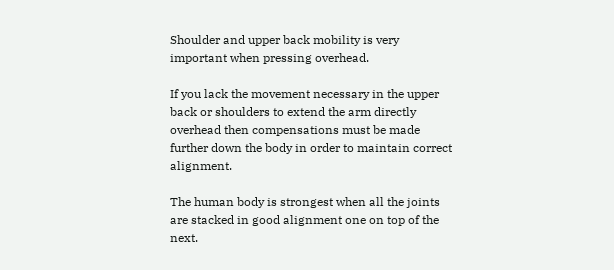Shoulder and upper back mobility is very important when pressing overhead.

If you lack the movement necessary in the upper back or shoulders to extend the arm directly overhead then compensations must be made further down the body in order to maintain correct alignment.

The human body is strongest when all the joints are stacked in good alignment one on top of the next.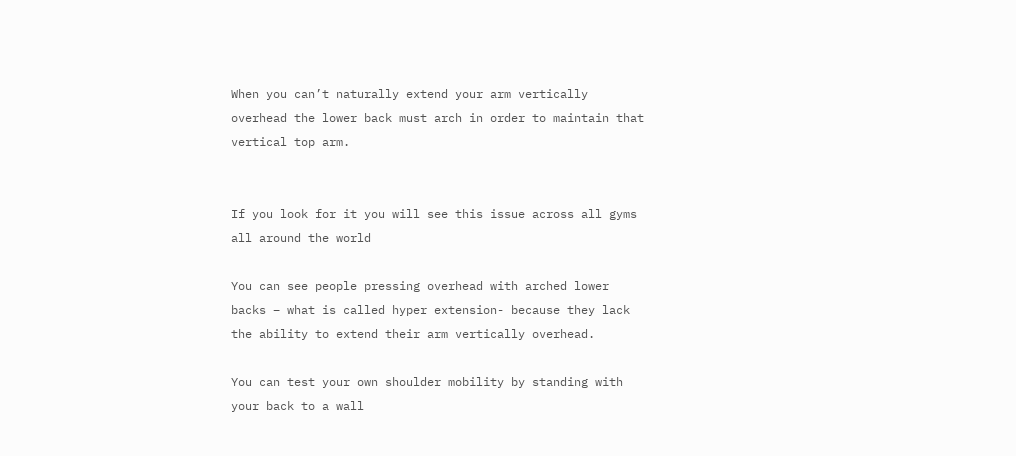When you can’t naturally extend your arm vertically overhead the lower back must arch in order to maintain that vertical top arm.


If you look for it you will see this issue across all gyms all around the world

You can see people pressing overhead with arched lower backs – what is called hyper extension- because they lack the ability to extend their arm vertically overhead.

You can test your own shoulder mobility by standing with your back to a wall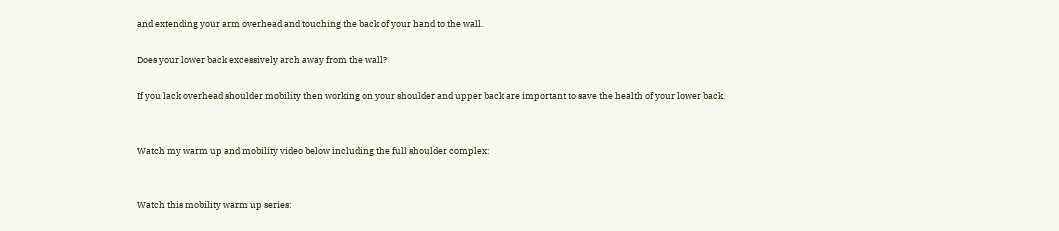and extending your arm overhead and touching the back of your hand to the wall.

Does your lower back excessively arch away from the wall?

If you lack overhead shoulder mobility then working on your shoulder and upper back are important to save the health of your lower back.


Watch my warm up and mobility video below including the full shoulder complex:


Watch this mobility warm up series: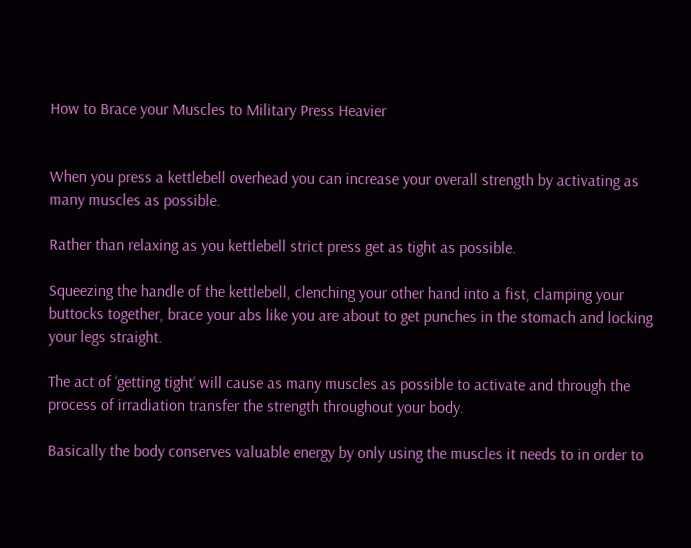How to Brace your Muscles to Military Press Heavier


When you press a kettlebell overhead you can increase your overall strength by activating as many muscles as possible.

Rather than relaxing as you kettlebell strict press get as tight as possible.

Squeezing the handle of the kettlebell, clenching your other hand into a fist, clamping your buttocks together, brace your abs like you are about to get punches in the stomach and locking your legs straight.

The act of ‘getting tight‘ will cause as many muscles as possible to activate and through the process of irradiation transfer the strength throughout your body.

Basically the body conserves valuable energy by only using the muscles it needs to in order to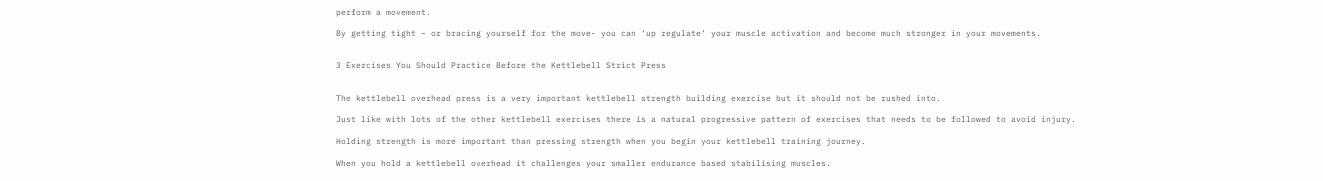perform a movement.

By getting tight – or bracing yourself for the move- you can ‘up regulate‘ your muscle activation and become much stronger in your movements.


3 Exercises You Should Practice Before the Kettlebell Strict Press


The kettlebell overhead press is a very important kettlebell strength building exercise but it should not be rushed into.

Just like with lots of the other kettlebell exercises there is a natural progressive pattern of exercises that needs to be followed to avoid injury.

Holding strength is more important than pressing strength when you begin your kettlebell training journey.

When you hold a kettlebell overhead it challenges your smaller endurance based stabilising muscles.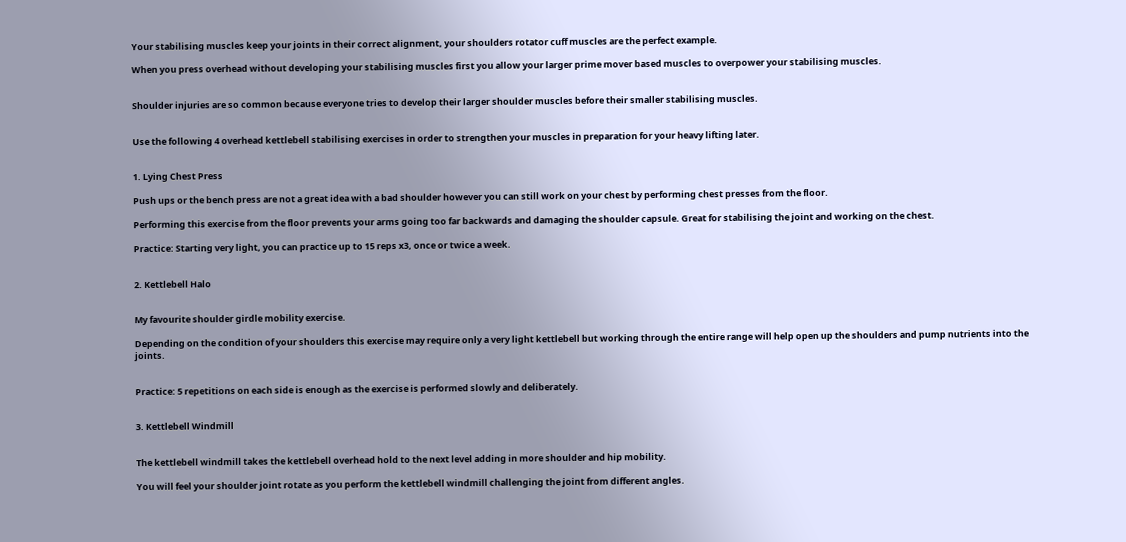Your stabilising muscles keep your joints in their correct alignment, your shoulders rotator cuff muscles are the perfect example.

When you press overhead without developing your stabilising muscles first you allow your larger prime mover based muscles to overpower your stabilising muscles.


Shoulder injuries are so common because everyone tries to develop their larger shoulder muscles before their smaller stabilising muscles.


Use the following 4 overhead kettlebell stabilising exercises in order to strengthen your muscles in preparation for your heavy lifting later.


1. Lying Chest Press

Push ups or the bench press are not a great idea with a bad shoulder however you can still work on your chest by performing chest presses from the floor.

Performing this exercise from the floor prevents your arms going too far backwards and damaging the shoulder capsule. Great for stabilising the joint and working on the chest.

Practice: Starting very light, you can practice up to 15 reps x3, once or twice a week.


2. Kettlebell Halo


My favourite shoulder girdle mobility exercise.

Depending on the condition of your shoulders this exercise may require only a very light kettlebell but working through the entire range will help open up the shoulders and pump nutrients into the joints.


Practice: 5 repetitions on each side is enough as the exercise is performed slowly and deliberately.


3. Kettlebell Windmill


The kettlebell windmill takes the kettlebell overhead hold to the next level adding in more shoulder and hip mobility.

You will feel your shoulder joint rotate as you perform the kettlebell windmill challenging the joint from different angles.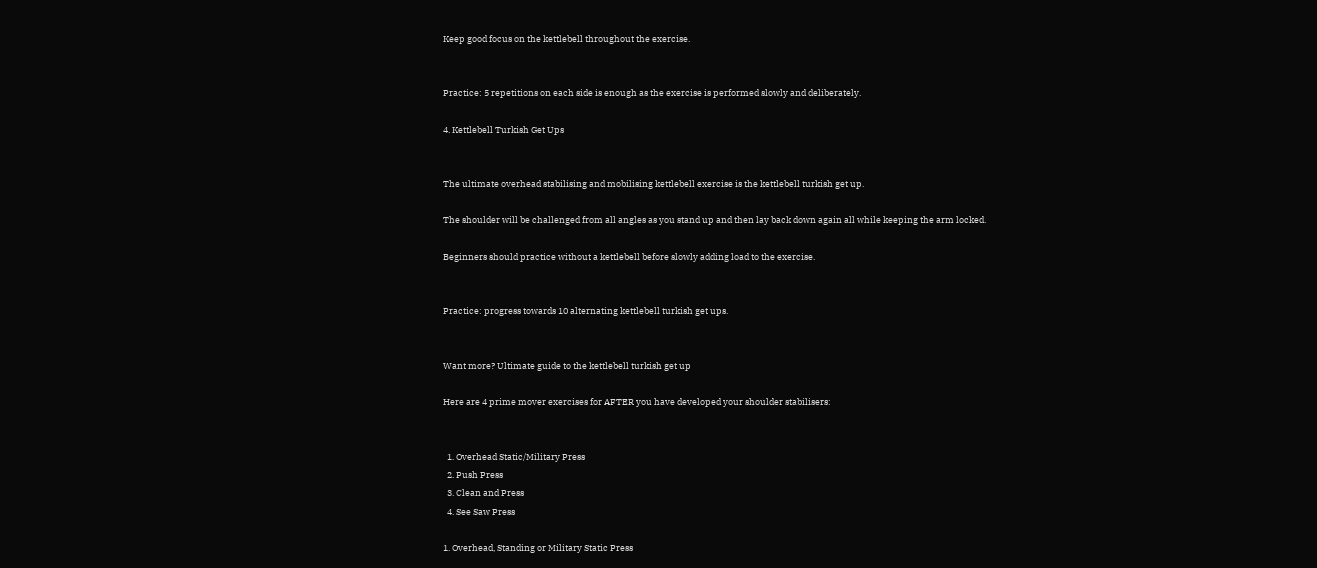Keep good focus on the kettlebell throughout the exercise.


Practice: 5 repetitions on each side is enough as the exercise is performed slowly and deliberately.

4. Kettlebell Turkish Get Ups


The ultimate overhead stabilising and mobilising kettlebell exercise is the kettlebell turkish get up.

The shoulder will be challenged from all angles as you stand up and then lay back down again all while keeping the arm locked.

Beginners should practice without a kettlebell before slowly adding load to the exercise.


Practice: progress towards 10 alternating kettlebell turkish get ups.


Want more? Ultimate guide to the kettlebell turkish get up

Here are 4 prime mover exercises for AFTER you have developed your shoulder stabilisers:


  1. Overhead Static/Military Press
  2. Push Press
  3. Clean and Press
  4. See Saw Press

1. Overhead, Standing or Military Static Press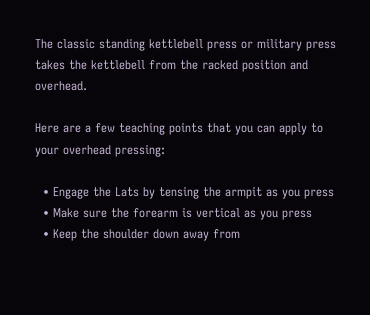The classic standing kettlebell press or military press takes the kettlebell from the racked position and overhead.

Here are a few teaching points that you can apply to your overhead pressing:

  • Engage the Lats by tensing the armpit as you press
  • Make sure the forearm is vertical as you press
  • Keep the shoulder down away from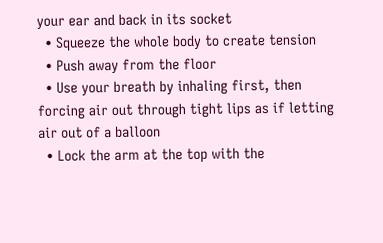your ear and back in its socket
  • Squeeze the whole body to create tension
  • Push away from the floor
  • Use your breath by inhaling first, then forcing air out through tight lips as if letting air out of a balloon
  • Lock the arm at the top with the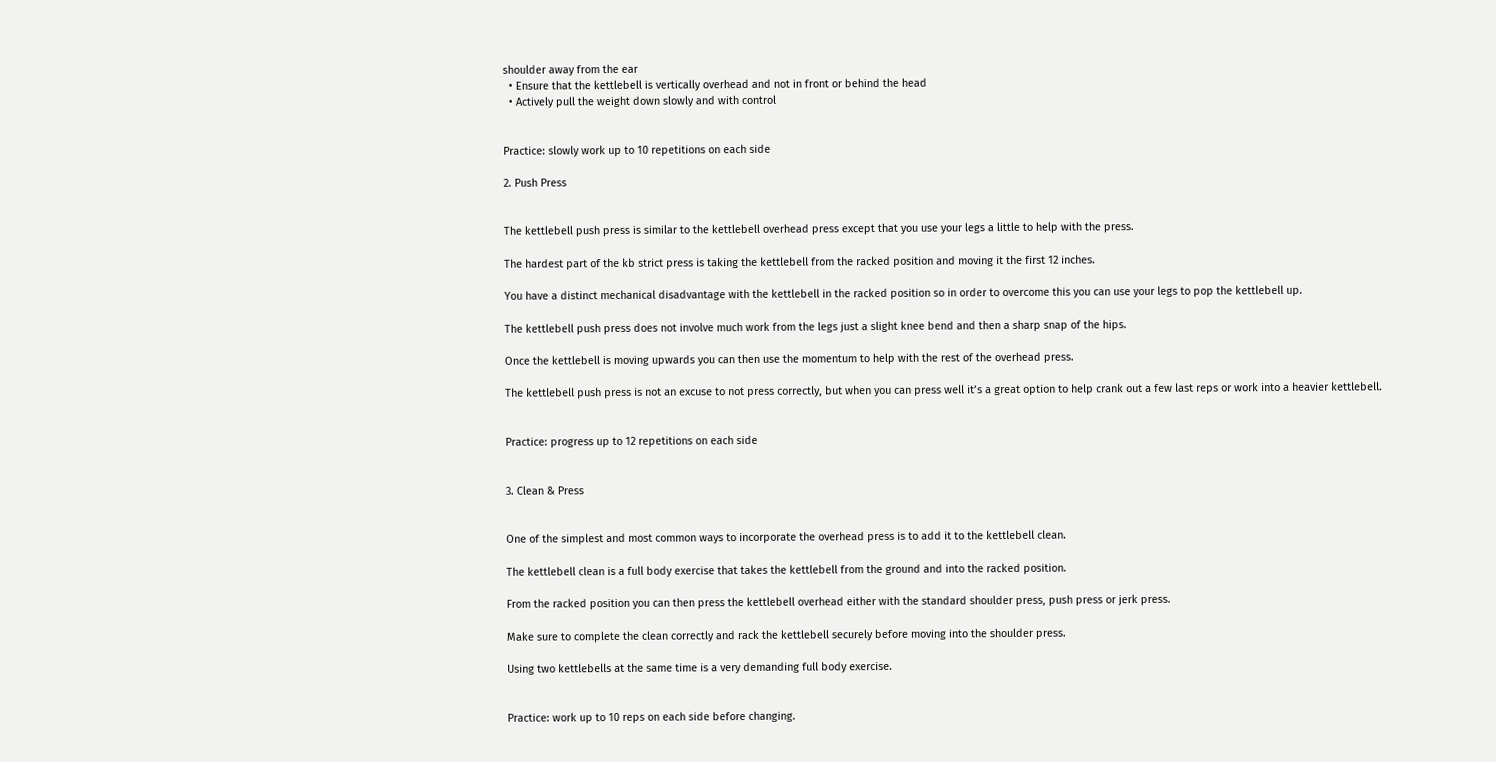shoulder away from the ear
  • Ensure that the kettlebell is vertically overhead and not in front or behind the head
  • Actively pull the weight down slowly and with control


Practice: slowly work up to 10 repetitions on each side

2. Push Press


The kettlebell push press is similar to the kettlebell overhead press except that you use your legs a little to help with the press.

The hardest part of the kb strict press is taking the kettlebell from the racked position and moving it the first 12 inches.

You have a distinct mechanical disadvantage with the kettlebell in the racked position so in order to overcome this you can use your legs to pop the kettlebell up.

The kettlebell push press does not involve much work from the legs just a slight knee bend and then a sharp snap of the hips.

Once the kettlebell is moving upwards you can then use the momentum to help with the rest of the overhead press.

The kettlebell push press is not an excuse to not press correctly, but when you can press well it’s a great option to help crank out a few last reps or work into a heavier kettlebell.


Practice: progress up to 12 repetitions on each side


3. Clean & Press


One of the simplest and most common ways to incorporate the overhead press is to add it to the kettlebell clean.

The kettlebell clean is a full body exercise that takes the kettlebell from the ground and into the racked position.

From the racked position you can then press the kettlebell overhead either with the standard shoulder press, push press or jerk press.

Make sure to complete the clean correctly and rack the kettlebell securely before moving into the shoulder press.

Using two kettlebells at the same time is a very demanding full body exercise.


Practice: work up to 10 reps on each side before changing.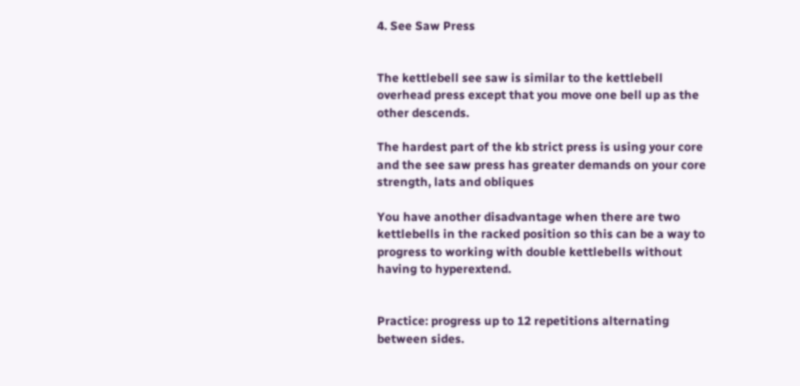4. See Saw Press


The kettlebell see saw is similar to the kettlebell overhead press except that you move one bell up as the other descends.

The hardest part of the kb strict press is using your core and the see saw press has greater demands on your core strength, lats and obliques

You have another disadvantage when there are two kettlebells in the racked position so this can be a way to progress to working with double kettlebells without having to hyperextend.


Practice: progress up to 12 repetitions alternating between sides.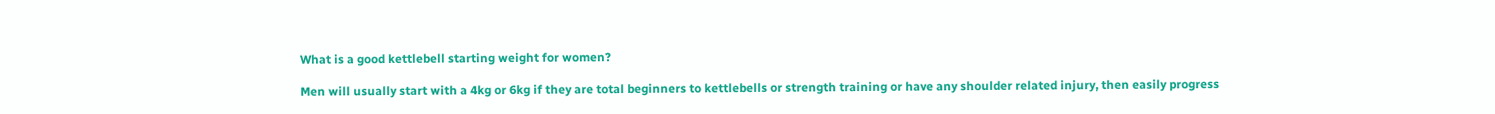What is a good kettlebell starting weight for women?

Men will usually start with a 4kg or 6kg if they are total beginners to kettlebells or strength training or have any shoulder related injury, then easily progress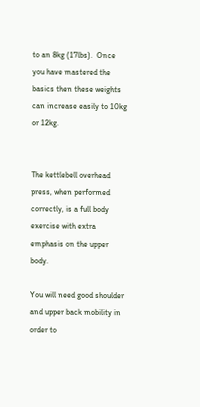to an 8kg (17lbs).  Once you have mastered the basics then these weights can increase easily to 10kg or 12kg.


The kettlebell overhead press, when performed correctly, is a full body exercise with extra emphasis on the upper body.

You will need good shoulder and upper back mobility in order to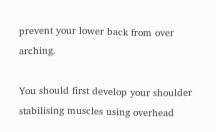prevent your lower back from over arching.

You should first develop your shoulder stabilising muscles using overhead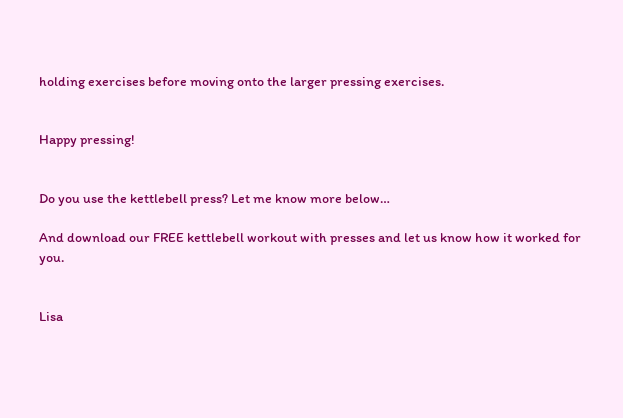holding exercises before moving onto the larger pressing exercises.


Happy pressing!


Do you use the kettlebell press? Let me know more below…

And download our FREE kettlebell workout with presses and let us know how it worked for you.


Lisa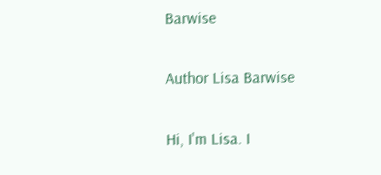Barwise

Author Lisa Barwise

Hi, I'm Lisa. I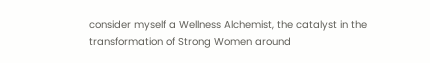consider myself a Wellness Alchemist, the catalyst in the transformation of Strong Women around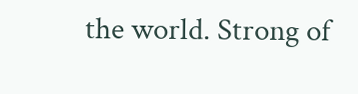the world. Strong of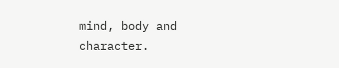mind, body and character.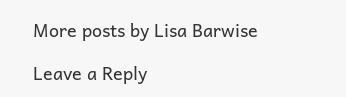More posts by Lisa Barwise

Leave a Reply